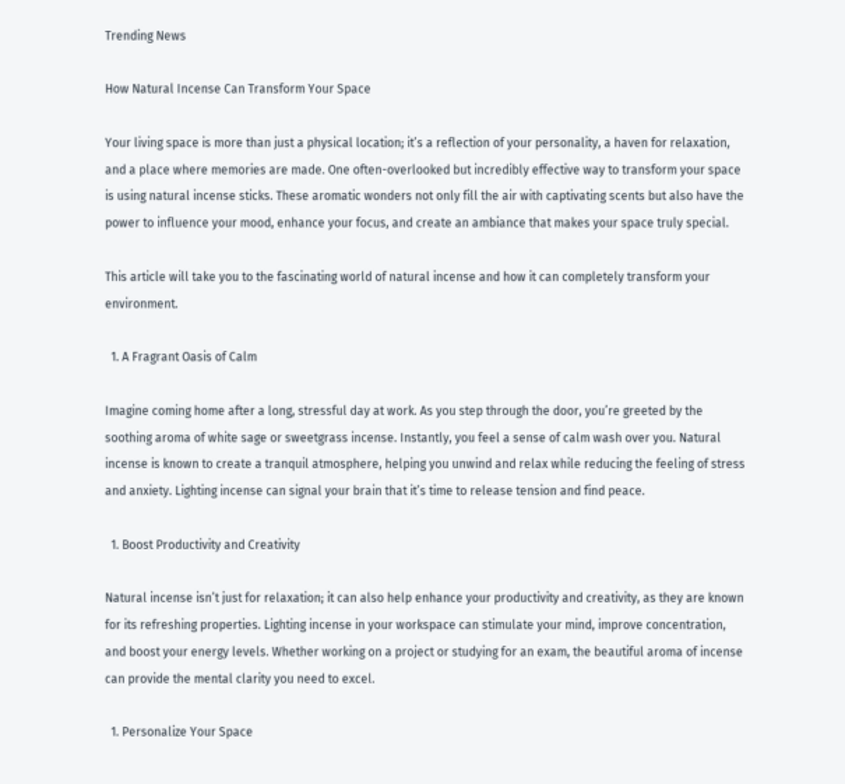Trending News

How Natural Incense Can Transform Your Space

Your living space is more than just a physical location; it’s a reflection of your personality, a haven for relaxation, and a place where memories are made. One often-overlooked but incredibly effective way to transform your space is using natural incense sticks. These aromatic wonders not only fill the air with captivating scents but also have the power to influence your mood, enhance your focus, and create an ambiance that makes your space truly special.

This article will take you to the fascinating world of natural incense and how it can completely transform your environment.

  1. A Fragrant Oasis of Calm

Imagine coming home after a long, stressful day at work. As you step through the door, you’re greeted by the soothing aroma of white sage or sweetgrass incense. Instantly, you feel a sense of calm wash over you. Natural incense is known to create a tranquil atmosphere, helping you unwind and relax while reducing the feeling of stress and anxiety. Lighting incense can signal your brain that it’s time to release tension and find peace.

  1. Boost Productivity and Creativity

Natural incense isn’t just for relaxation; it can also help enhance your productivity and creativity, as they are known for its refreshing properties. Lighting incense in your workspace can stimulate your mind, improve concentration, and boost your energy levels. Whether working on a project or studying for an exam, the beautiful aroma of incense can provide the mental clarity you need to excel.

  1. Personalize Your Space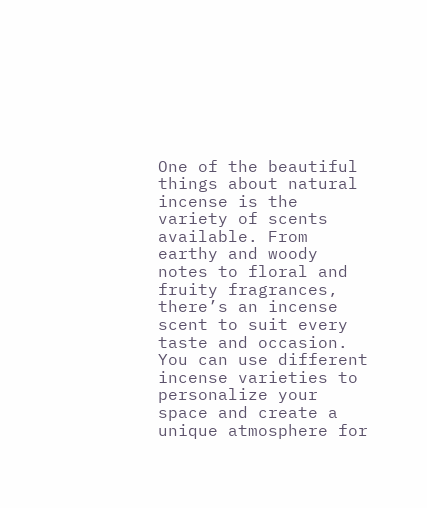One of the beautiful things about natural incense is the variety of scents available. From earthy and woody notes to floral and fruity fragrances, there’s an incense scent to suit every taste and occasion. You can use different incense varieties to personalize your space and create a unique atmosphere for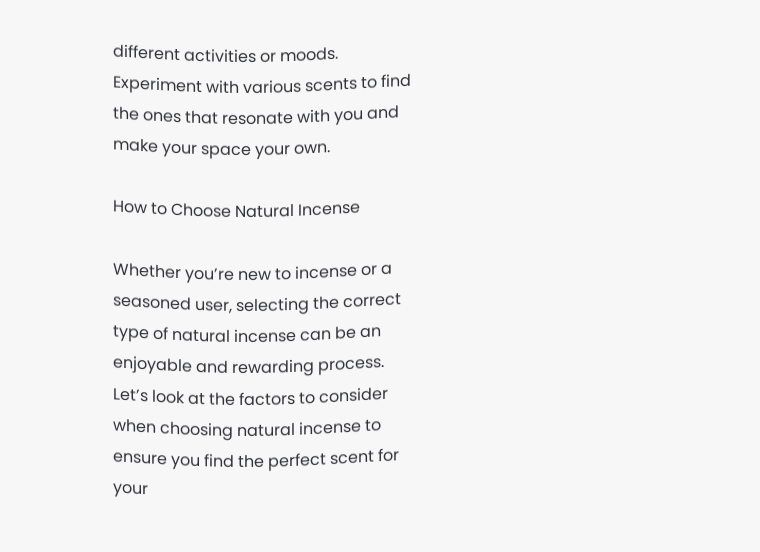different activities or moods. Experiment with various scents to find the ones that resonate with you and make your space your own.

How to Choose Natural Incense

Whether you’re new to incense or a seasoned user, selecting the correct type of natural incense can be an enjoyable and rewarding process. Let’s look at the factors to consider when choosing natural incense to ensure you find the perfect scent for your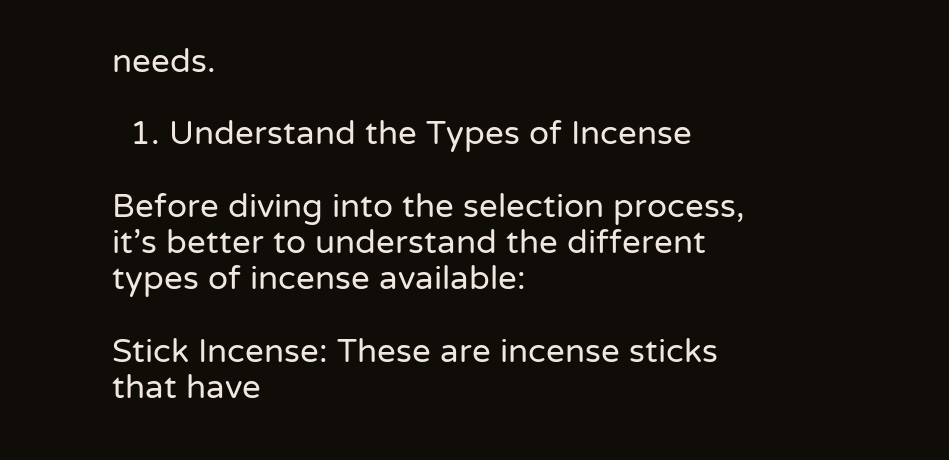needs.

  1. Understand the Types of Incense

Before diving into the selection process, it’s better to understand the different types of incense available:

Stick Incense: These are incense sticks that have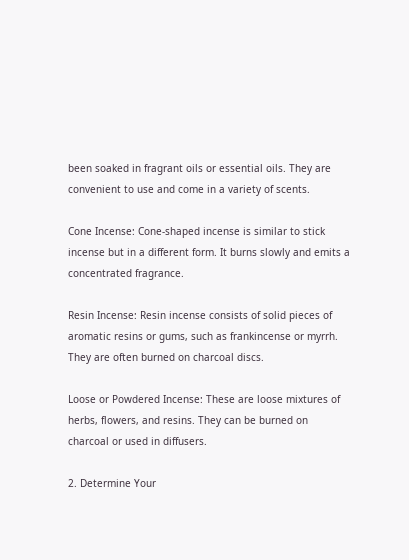been soaked in fragrant oils or essential oils. They are convenient to use and come in a variety of scents.

Cone Incense: Cone-shaped incense is similar to stick incense but in a different form. It burns slowly and emits a concentrated fragrance.

Resin Incense: Resin incense consists of solid pieces of aromatic resins or gums, such as frankincense or myrrh. They are often burned on charcoal discs.

Loose or Powdered Incense: These are loose mixtures of herbs, flowers, and resins. They can be burned on charcoal or used in diffusers.

2. Determine Your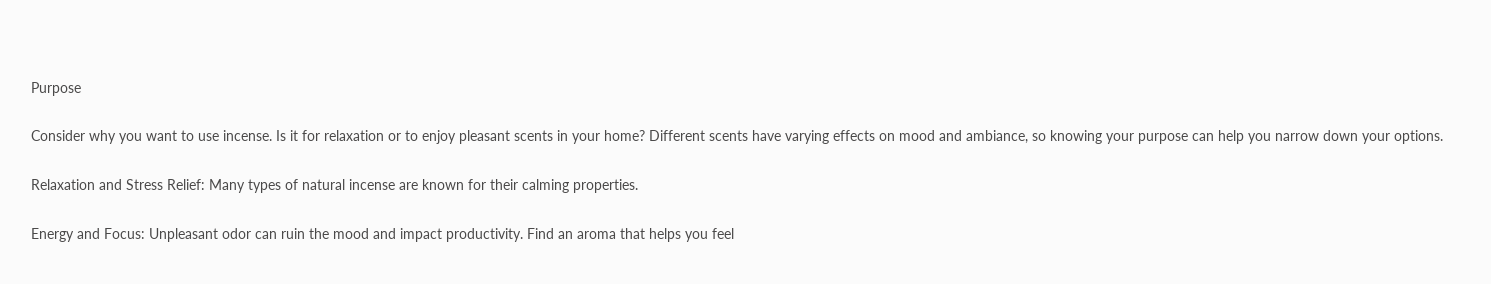Purpose

Consider why you want to use incense. Is it for relaxation or to enjoy pleasant scents in your home? Different scents have varying effects on mood and ambiance, so knowing your purpose can help you narrow down your options.

Relaxation and Stress Relief: Many types of natural incense are known for their calming properties.

Energy and Focus: Unpleasant odor can ruin the mood and impact productivity. Find an aroma that helps you feel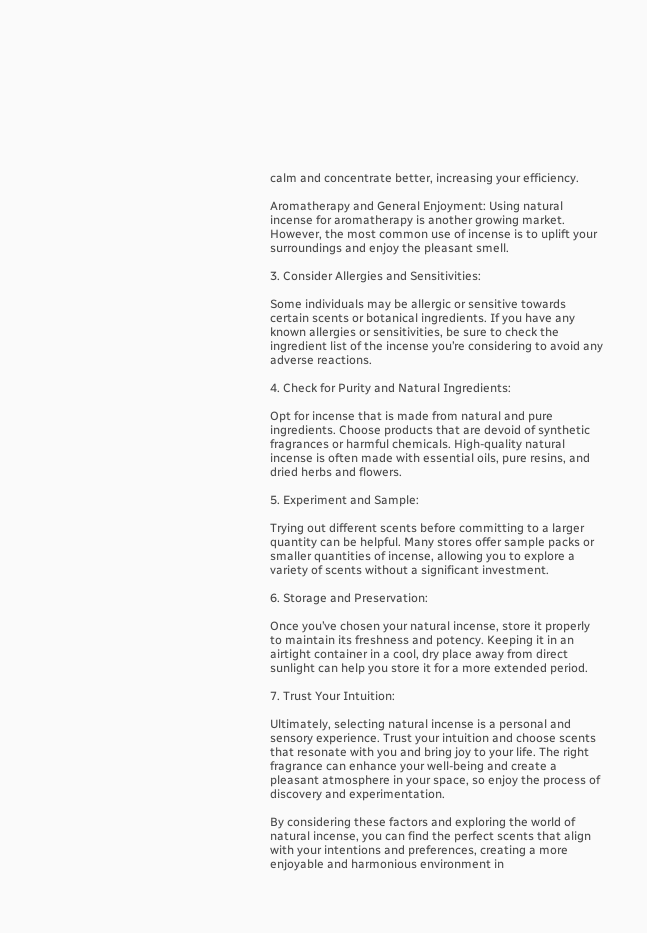calm and concentrate better, increasing your efficiency.

Aromatherapy and General Enjoyment: Using natural incense for aromatherapy is another growing market. However, the most common use of incense is to uplift your surroundings and enjoy the pleasant smell.

3. Consider Allergies and Sensitivities:

Some individuals may be allergic or sensitive towards certain scents or botanical ingredients. If you have any known allergies or sensitivities, be sure to check the ingredient list of the incense you’re considering to avoid any adverse reactions.

4. Check for Purity and Natural Ingredients:

Opt for incense that is made from natural and pure ingredients. Choose products that are devoid of synthetic fragrances or harmful chemicals. High-quality natural incense is often made with essential oils, pure resins, and dried herbs and flowers.

5. Experiment and Sample:

Trying out different scents before committing to a larger quantity can be helpful. Many stores offer sample packs or smaller quantities of incense, allowing you to explore a variety of scents without a significant investment.

6. Storage and Preservation:

Once you’ve chosen your natural incense, store it properly to maintain its freshness and potency. Keeping it in an airtight container in a cool, dry place away from direct sunlight can help you store it for a more extended period.

7. Trust Your Intuition:

Ultimately, selecting natural incense is a personal and sensory experience. Trust your intuition and choose scents that resonate with you and bring joy to your life. The right fragrance can enhance your well-being and create a pleasant atmosphere in your space, so enjoy the process of discovery and experimentation.

By considering these factors and exploring the world of natural incense, you can find the perfect scents that align with your intentions and preferences, creating a more enjoyable and harmonious environment in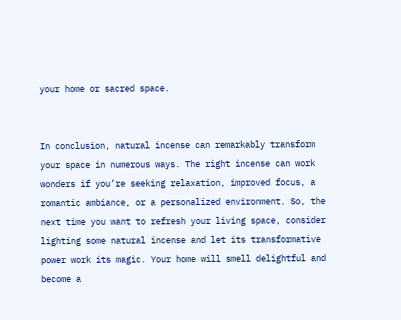your home or sacred space.


In conclusion, natural incense can remarkably transform your space in numerous ways. The right incense can work wonders if you’re seeking relaxation, improved focus, a romantic ambiance, or a personalized environment. So, the next time you want to refresh your living space, consider lighting some natural incense and let its transformative power work its magic. Your home will smell delightful and become a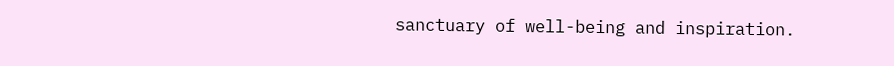sanctuary of well-being and inspiration.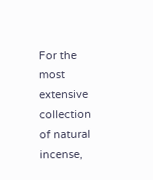For the most extensive collection of natural incense,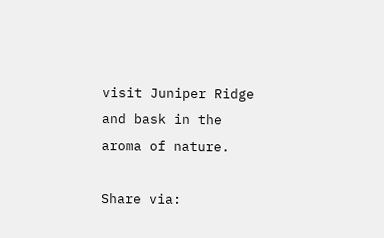visit Juniper Ridge and bask in the aroma of nature.

Share via: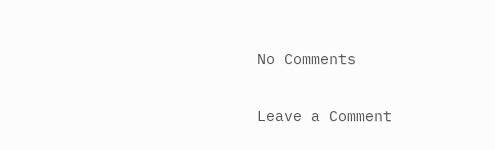No Comments

Leave a Comment